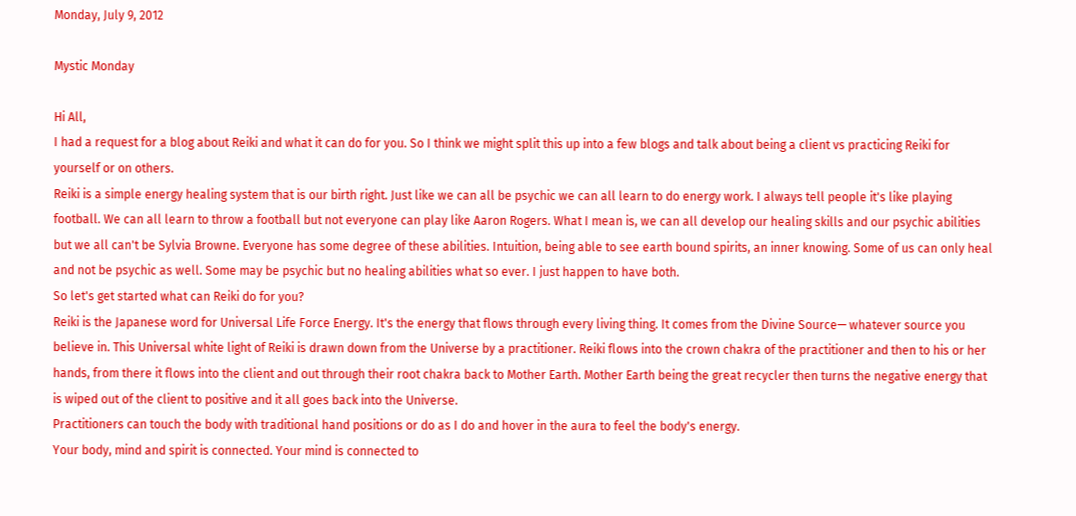Monday, July 9, 2012

Mystic Monday

Hi All,
I had a request for a blog about Reiki and what it can do for you. So I think we might split this up into a few blogs and talk about being a client vs practicing Reiki for yourself or on others.
Reiki is a simple energy healing system that is our birth right. Just like we can all be psychic we can all learn to do energy work. I always tell people it's like playing football. We can all learn to throw a football but not everyone can play like Aaron Rogers. What I mean is, we can all develop our healing skills and our psychic abilities but we all can't be Sylvia Browne. Everyone has some degree of these abilities. Intuition, being able to see earth bound spirits, an inner knowing. Some of us can only heal and not be psychic as well. Some may be psychic but no healing abilities what so ever. I just happen to have both.
So let's get started what can Reiki do for you?
Reiki is the Japanese word for Universal Life Force Energy. It's the energy that flows through every living thing. It comes from the Divine Source— whatever source you believe in. This Universal white light of Reiki is drawn down from the Universe by a practitioner. Reiki flows into the crown chakra of the practitioner and then to his or her hands, from there it flows into the client and out through their root chakra back to Mother Earth. Mother Earth being the great recycler then turns the negative energy that is wiped out of the client to positive and it all goes back into the Universe.
Practitioners can touch the body with traditional hand positions or do as I do and hover in the aura to feel the body's energy.
Your body, mind and spirit is connected. Your mind is connected to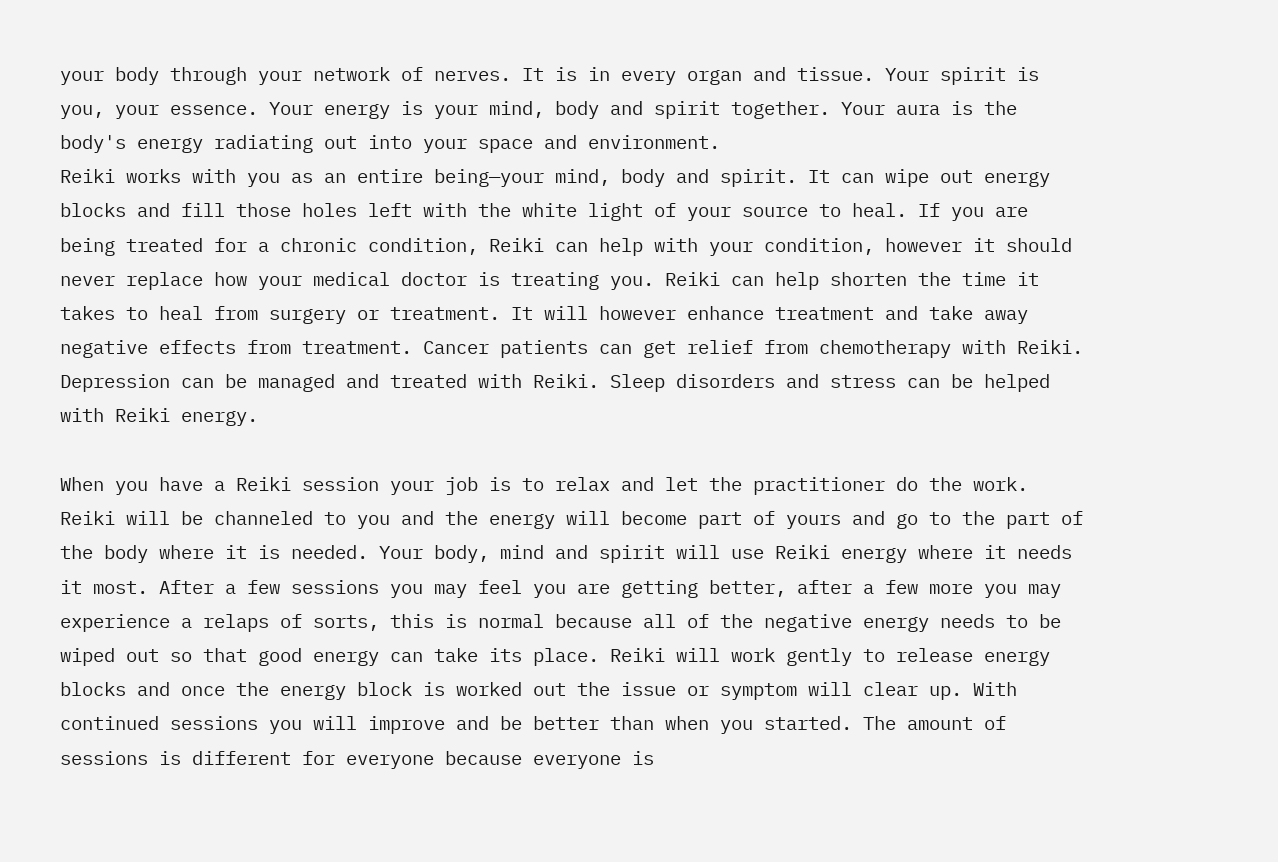your body through your network of nerves. It is in every organ and tissue. Your spirit is you, your essence. Your energy is your mind, body and spirit together. Your aura is the body's energy radiating out into your space and environment.
Reiki works with you as an entire being—your mind, body and spirit. It can wipe out energy blocks and fill those holes left with the white light of your source to heal. If you are being treated for a chronic condition, Reiki can help with your condition, however it should never replace how your medical doctor is treating you. Reiki can help shorten the time it takes to heal from surgery or treatment. It will however enhance treatment and take away negative effects from treatment. Cancer patients can get relief from chemotherapy with Reiki. Depression can be managed and treated with Reiki. Sleep disorders and stress can be helped with Reiki energy.

When you have a Reiki session your job is to relax and let the practitioner do the work. Reiki will be channeled to you and the energy will become part of yours and go to the part of the body where it is needed. Your body, mind and spirit will use Reiki energy where it needs it most. After a few sessions you may feel you are getting better, after a few more you may experience a relaps of sorts, this is normal because all of the negative energy needs to be wiped out so that good energy can take its place. Reiki will work gently to release energy blocks and once the energy block is worked out the issue or symptom will clear up. With continued sessions you will improve and be better than when you started. The amount of sessions is different for everyone because everyone is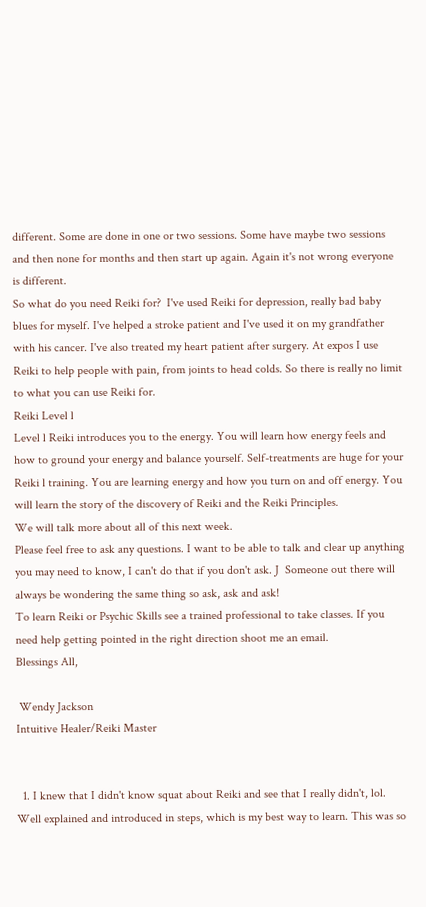different. Some are done in one or two sessions. Some have maybe two sessions and then none for months and then start up again. Again it's not wrong everyone is different.
So what do you need Reiki for?  I've used Reiki for depression, really bad baby blues for myself. I've helped a stroke patient and I've used it on my grandfather with his cancer. I've also treated my heart patient after surgery. At expos I use Reiki to help people with pain, from joints to head colds. So there is really no limit to what you can use Reiki for.
Reiki Level l
Level l Reiki introduces you to the energy. You will learn how energy feels and how to ground your energy and balance yourself. Self-treatments are huge for your Reiki l training. You are learning energy and how you turn on and off energy. You will learn the story of the discovery of Reiki and the Reiki Principles.
We will talk more about all of this next week.
Please feel free to ask any questions. I want to be able to talk and clear up anything you may need to know, I can't do that if you don't ask. J  Someone out there will always be wondering the same thing so ask, ask and ask!
To learn Reiki or Psychic Skills see a trained professional to take classes. If you need help getting pointed in the right direction shoot me an email.
Blessings All,

 Wendy Jackson
Intuitive Healer/Reiki Master


  1. I knew that I didn't know squat about Reiki and see that I really didn't, lol. Well explained and introduced in steps, which is my best way to learn. This was so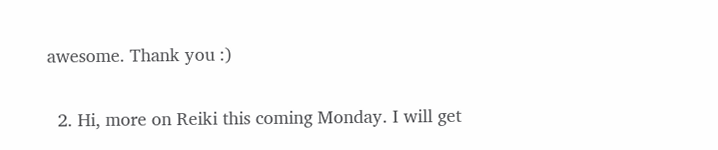awesome. Thank you :)


  2. Hi, more on Reiki this coming Monday. I will get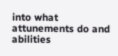into what attunements do and abilities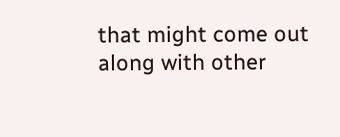that might come out along with other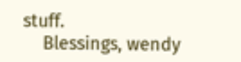stuff.
    Blessings, wendy